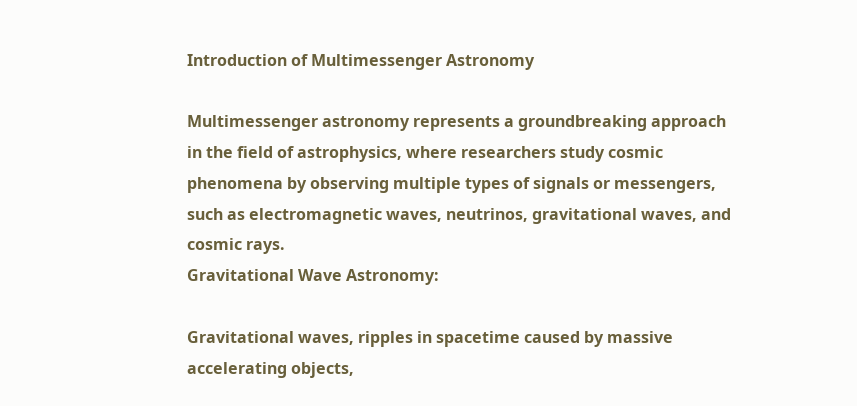Introduction of Multimessenger Astronomy

Multimessenger astronomy represents a groundbreaking approach in the field of astrophysics, where researchers study cosmic phenomena by observing multiple types of signals or messengers, such as electromagnetic waves, neutrinos, gravitational waves, and cosmic rays.
Gravitational Wave Astronomy:

Gravitational waves, ripples in spacetime caused by massive accelerating objects,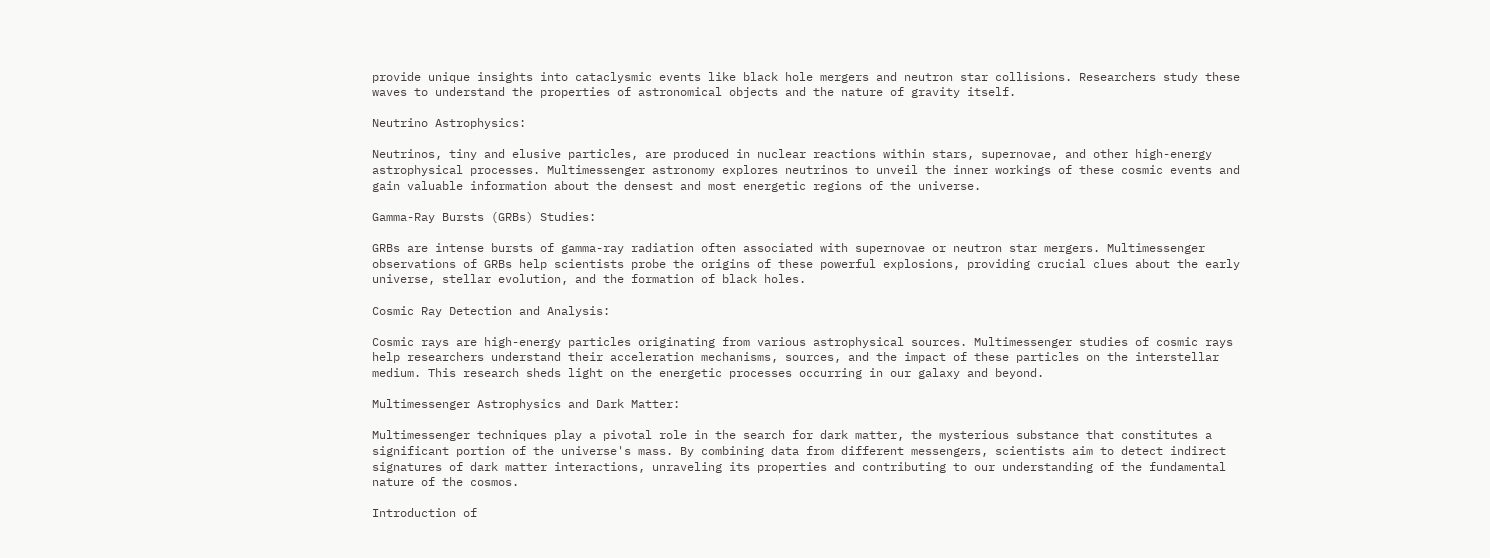provide unique insights into cataclysmic events like black hole mergers and neutron star collisions. Researchers study these waves to understand the properties of astronomical objects and the nature of gravity itself.

Neutrino Astrophysics:

Neutrinos, tiny and elusive particles, are produced in nuclear reactions within stars, supernovae, and other high-energy astrophysical processes. Multimessenger astronomy explores neutrinos to unveil the inner workings of these cosmic events and gain valuable information about the densest and most energetic regions of the universe.

Gamma-Ray Bursts (GRBs) Studies:

GRBs are intense bursts of gamma-ray radiation often associated with supernovae or neutron star mergers. Multimessenger observations of GRBs help scientists probe the origins of these powerful explosions, providing crucial clues about the early universe, stellar evolution, and the formation of black holes.

Cosmic Ray Detection and Analysis:

Cosmic rays are high-energy particles originating from various astrophysical sources. Multimessenger studies of cosmic rays help researchers understand their acceleration mechanisms, sources, and the impact of these particles on the interstellar medium. This research sheds light on the energetic processes occurring in our galaxy and beyond.

Multimessenger Astrophysics and Dark Matter:

Multimessenger techniques play a pivotal role in the search for dark matter, the mysterious substance that constitutes a significant portion of the universe's mass. By combining data from different messengers, scientists aim to detect indirect signatures of dark matter interactions, unraveling its properties and contributing to our understanding of the fundamental nature of the cosmos.

Introduction of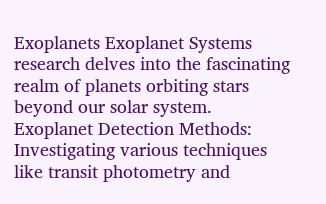Exoplanets Exoplanet Systems research delves into the fascinating realm of planets orbiting stars beyond our solar system.   Exoplanet Detection Methods: Investigating various techniques like transit photometry and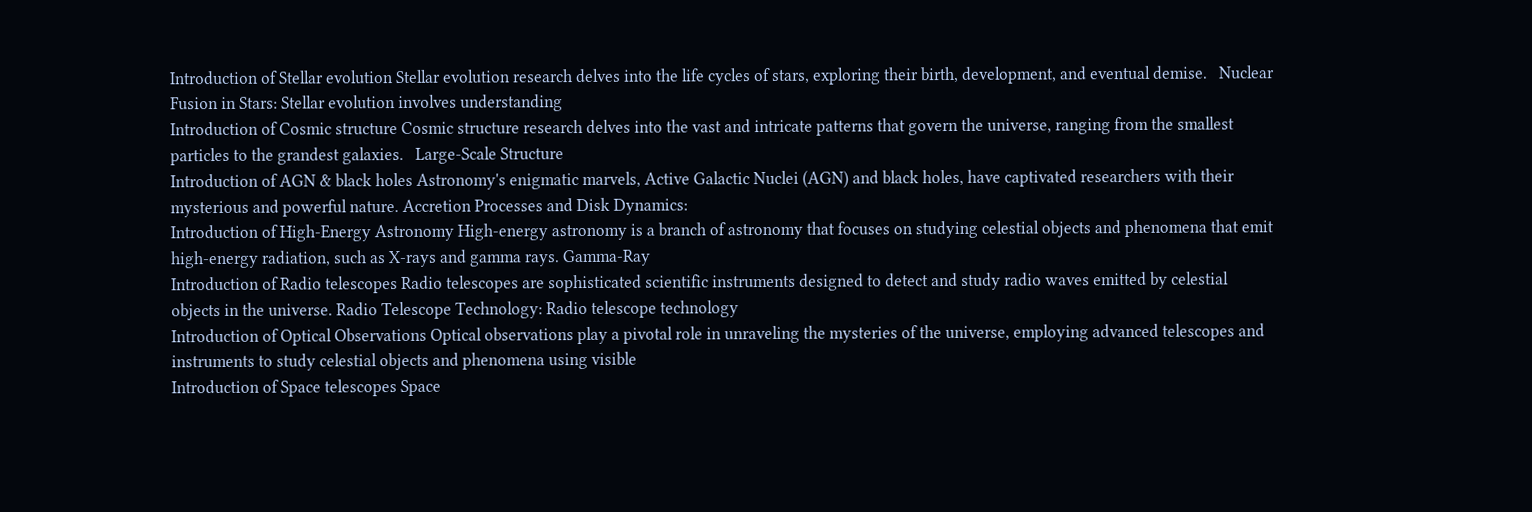Introduction of Stellar evolution Stellar evolution research delves into the life cycles of stars, exploring their birth, development, and eventual demise.   Nuclear Fusion in Stars: Stellar evolution involves understanding
Introduction of Cosmic structure Cosmic structure research delves into the vast and intricate patterns that govern the universe, ranging from the smallest particles to the grandest galaxies.   Large-Scale Structure
Introduction of AGN & black holes Astronomy's enigmatic marvels, Active Galactic Nuclei (AGN) and black holes, have captivated researchers with their mysterious and powerful nature. Accretion Processes and Disk Dynamics:
Introduction of High-Energy Astronomy High-energy astronomy is a branch of astronomy that focuses on studying celestial objects and phenomena that emit high-energy radiation, such as X-rays and gamma rays. Gamma-Ray
Introduction of Radio telescopes Radio telescopes are sophisticated scientific instruments designed to detect and study radio waves emitted by celestial objects in the universe. Radio Telescope Technology: Radio telescope technology
Introduction of Optical Observations Optical observations play a pivotal role in unraveling the mysteries of the universe, employing advanced telescopes and instruments to study celestial objects and phenomena using visible
Introduction of Space telescopes Space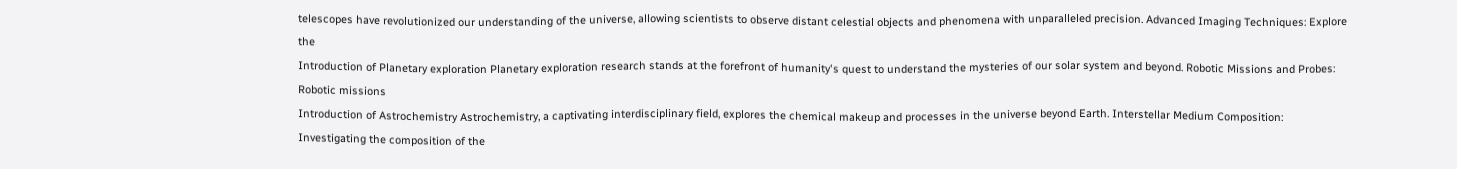telescopes have revolutionized our understanding of the universe, allowing scientists to observe distant celestial objects and phenomena with unparalleled precision. Advanced Imaging Techniques: Explore the
Introduction of Planetary exploration Planetary exploration research stands at the forefront of humanity's quest to understand the mysteries of our solar system and beyond. Robotic Missions and Probes: Robotic missions
Introduction of Astrochemistry Astrochemistry, a captivating interdisciplinary field, explores the chemical makeup and processes in the universe beyond Earth. Interstellar Medium Composition: Investigating the composition of the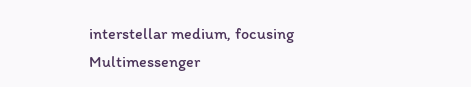interstellar medium, focusing
Multimessenger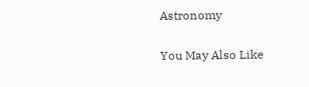Astronomy

You May Also Like